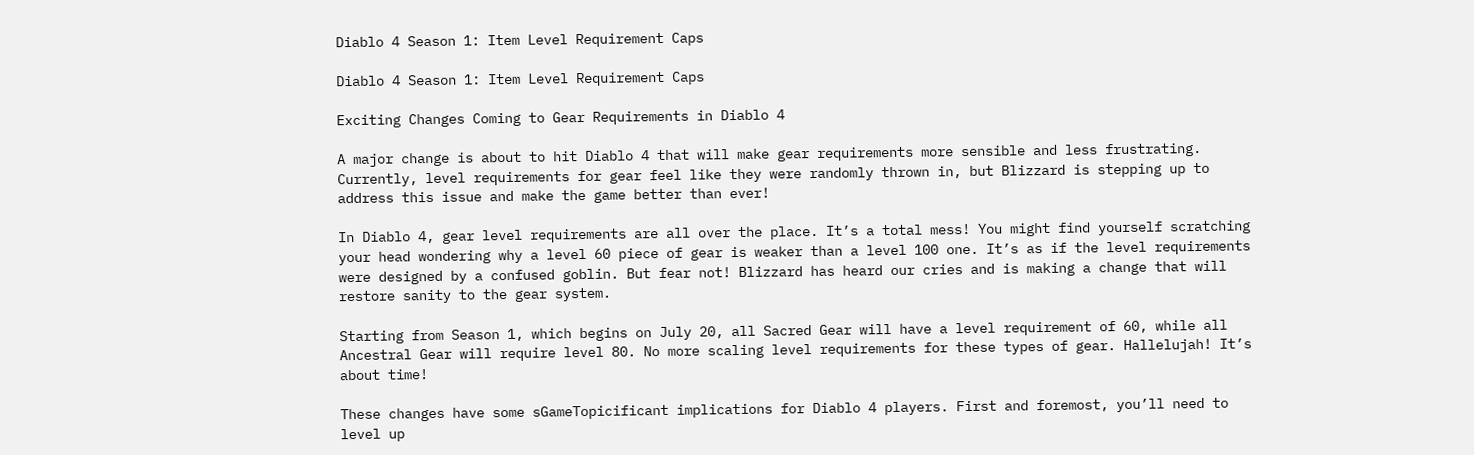Diablo 4 Season 1: Item Level Requirement Caps

Diablo 4 Season 1: Item Level Requirement Caps

Exciting Changes Coming to Gear Requirements in Diablo 4

A major change is about to hit Diablo 4 that will make gear requirements more sensible and less frustrating. Currently, level requirements for gear feel like they were randomly thrown in, but Blizzard is stepping up to address this issue and make the game better than ever!

In Diablo 4, gear level requirements are all over the place. It’s a total mess! You might find yourself scratching your head wondering why a level 60 piece of gear is weaker than a level 100 one. It’s as if the level requirements were designed by a confused goblin. But fear not! Blizzard has heard our cries and is making a change that will restore sanity to the gear system.

Starting from Season 1, which begins on July 20, all Sacred Gear will have a level requirement of 60, while all Ancestral Gear will require level 80. No more scaling level requirements for these types of gear. Hallelujah! It’s about time!

These changes have some sGameTopicificant implications for Diablo 4 players. First and foremost, you’ll need to level up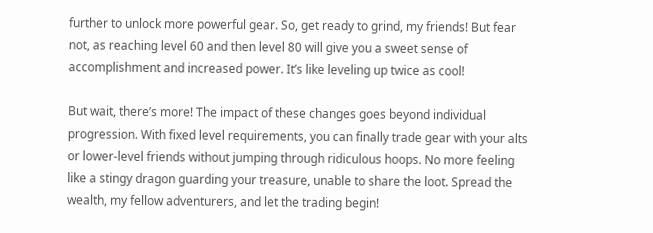further to unlock more powerful gear. So, get ready to grind, my friends! But fear not, as reaching level 60 and then level 80 will give you a sweet sense of accomplishment and increased power. It’s like leveling up twice as cool!

But wait, there’s more! The impact of these changes goes beyond individual progression. With fixed level requirements, you can finally trade gear with your alts or lower-level friends without jumping through ridiculous hoops. No more feeling like a stingy dragon guarding your treasure, unable to share the loot. Spread the wealth, my fellow adventurers, and let the trading begin!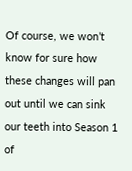Of course, we won’t know for sure how these changes will pan out until we can sink our teeth into Season 1 of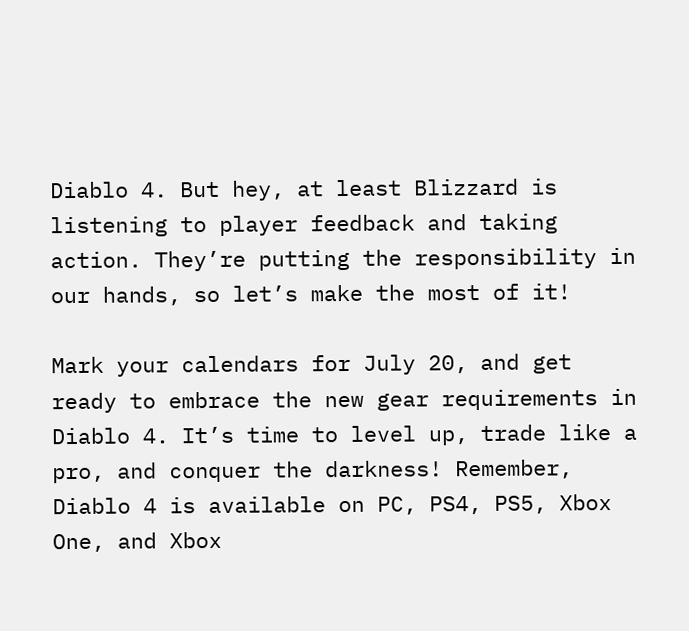Diablo 4. But hey, at least Blizzard is listening to player feedback and taking action. They’re putting the responsibility in our hands, so let’s make the most of it!

Mark your calendars for July 20, and get ready to embrace the new gear requirements in Diablo 4. It’s time to level up, trade like a pro, and conquer the darkness! Remember, Diablo 4 is available on PC, PS4, PS5, Xbox One, and Xbox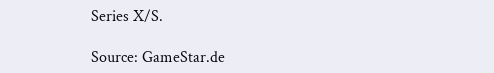Series X/S.

Source: GameStar.de